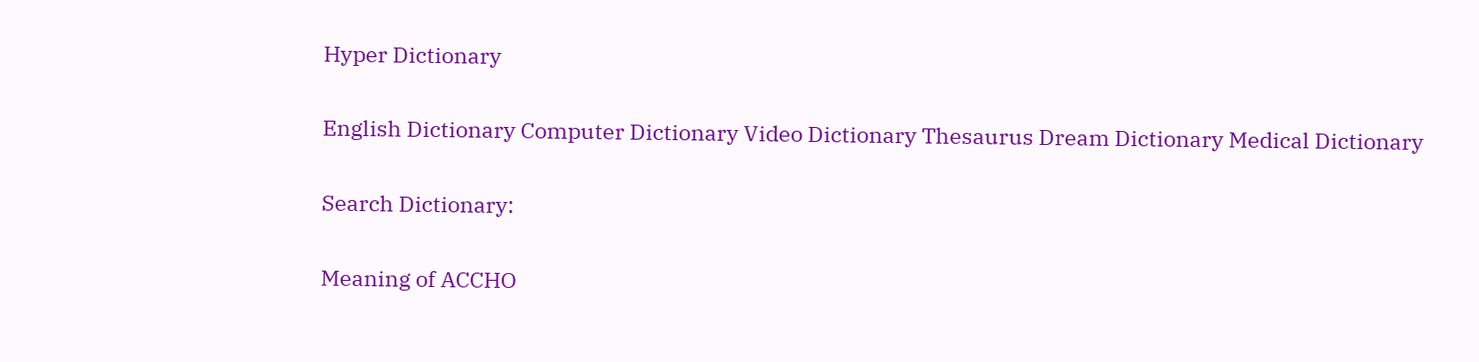Hyper Dictionary

English Dictionary Computer Dictionary Video Dictionary Thesaurus Dream Dictionary Medical Dictionary

Search Dictionary:

Meaning of ACCHO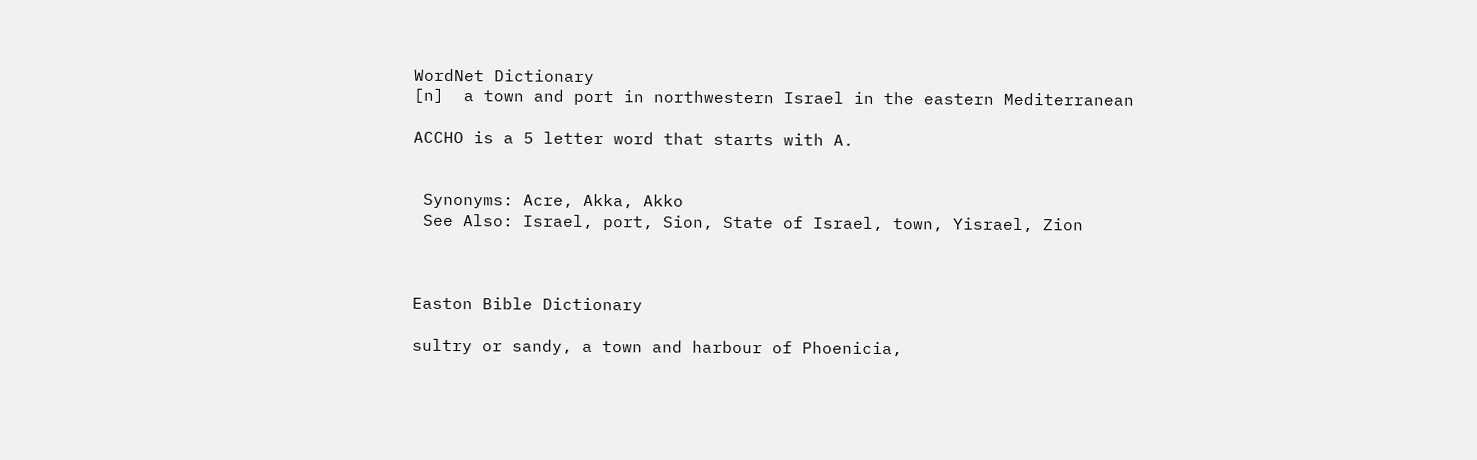WordNet Dictionary
[n]  a town and port in northwestern Israel in the eastern Mediterranean

ACCHO is a 5 letter word that starts with A.


 Synonyms: Acre, Akka, Akko
 See Also: Israel, port, Sion, State of Israel, town, Yisrael, Zion



Easton Bible Dictionary

sultry or sandy, a town and harbour of Phoenicia,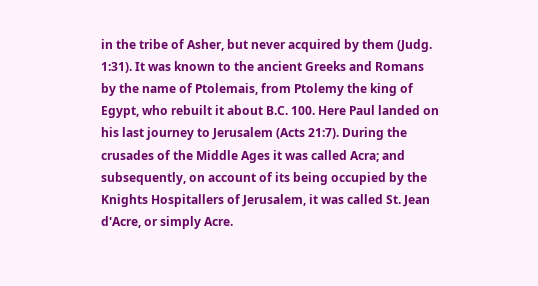in the tribe of Asher, but never acquired by them (Judg. 1:31). It was known to the ancient Greeks and Romans by the name of Ptolemais, from Ptolemy the king of Egypt, who rebuilt it about B.C. 100. Here Paul landed on his last journey to Jerusalem (Acts 21:7). During the crusades of the Middle Ages it was called Acra; and subsequently, on account of its being occupied by the Knights Hospitallers of Jerusalem, it was called St. Jean d'Acre, or simply Acre.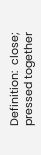Definition:  close; pressed together